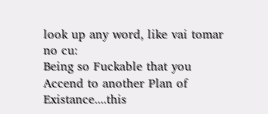look up any word, like vai tomar no cu:
Being so Fuckable that you Accend to another Plan of Existance....this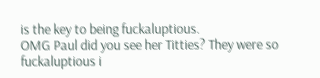is the key to being fuckaluptious.
OMG Paul did you see her Titties? They were so fuckaluptious i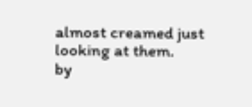almost creamed just looking at them.
by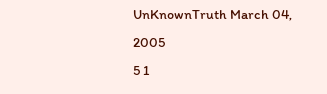UnKnownTruth March 04, 2005
5 1